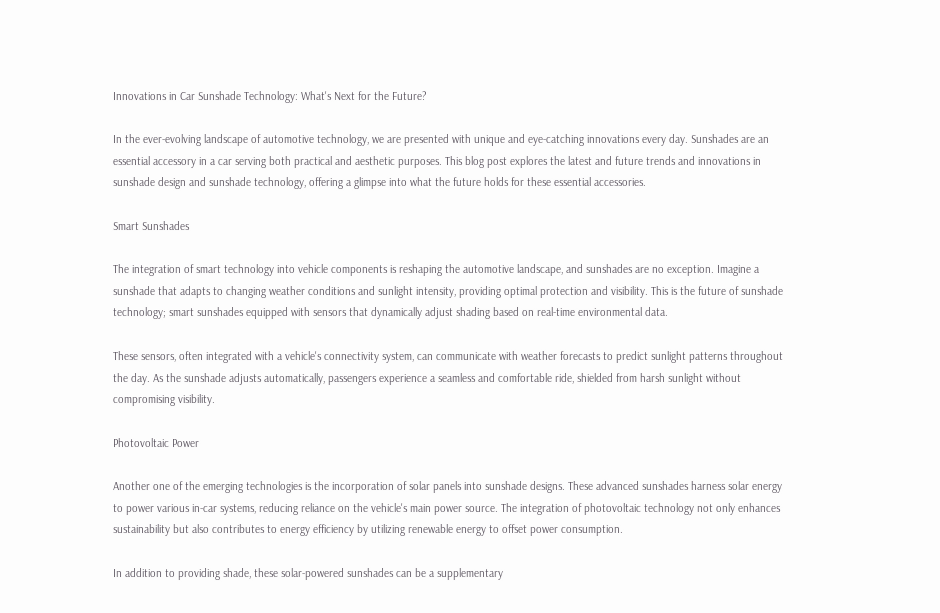Innovations in Car Sunshade Technology: What's Next for the Future?

In the ever-evolving landscape of automotive technology, we are presented with unique and eye-catching innovations every day. Sunshades are an essential accessory in a car serving both practical and aesthetic purposes. This blog post explores the latest and future trends and innovations in sunshade design and sunshade technology, offering a glimpse into what the future holds for these essential accessories.

Smart Sunshades

The integration of smart technology into vehicle components is reshaping the automotive landscape, and sunshades are no exception. Imagine a sunshade that adapts to changing weather conditions and sunlight intensity, providing optimal protection and visibility. This is the future of sunshade technology; smart sunshades equipped with sensors that dynamically adjust shading based on real-time environmental data.

These sensors, often integrated with a vehicle's connectivity system, can communicate with weather forecasts to predict sunlight patterns throughout the day. As the sunshade adjusts automatically, passengers experience a seamless and comfortable ride, shielded from harsh sunlight without compromising visibility.

Photovoltaic Power

Another one of the emerging technologies is the incorporation of solar panels into sunshade designs. These advanced sunshades harness solar energy to power various in-car systems, reducing reliance on the vehicle's main power source. The integration of photovoltaic technology not only enhances sustainability but also contributes to energy efficiency by utilizing renewable energy to offset power consumption.

In addition to providing shade, these solar-powered sunshades can be a supplementary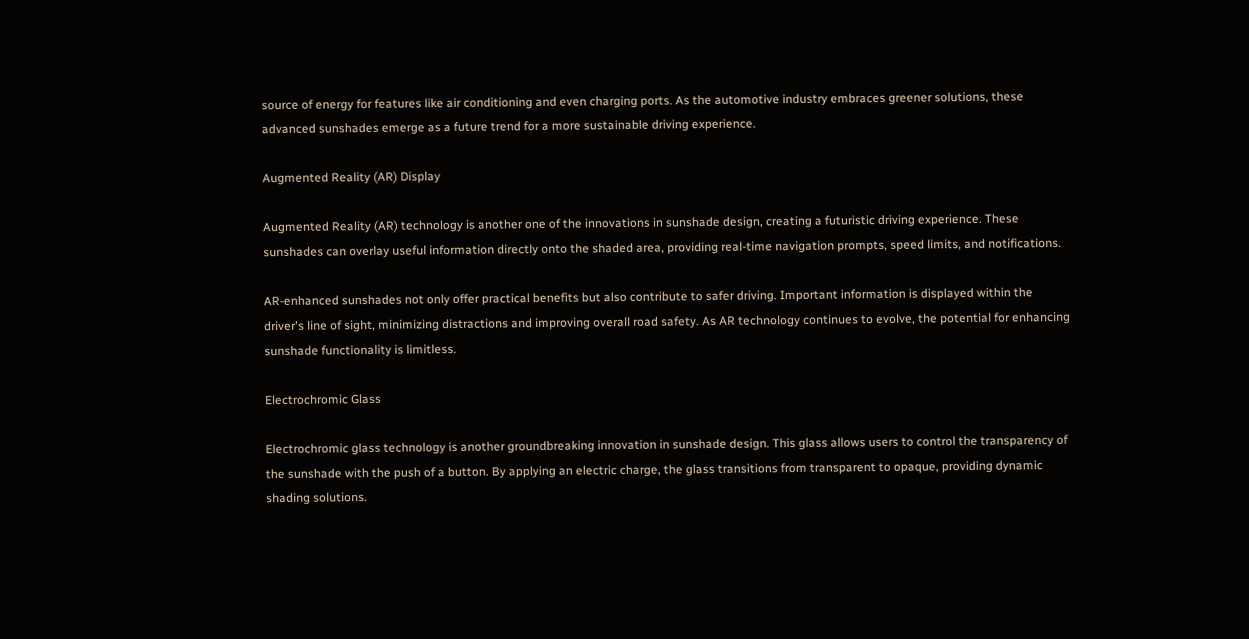source of energy for features like air conditioning and even charging ports. As the automotive industry embraces greener solutions, these advanced sunshades emerge as a future trend for a more sustainable driving experience.

Augmented Reality (AR) Display

Augmented Reality (AR) technology is another one of the innovations in sunshade design, creating a futuristic driving experience. These sunshades can overlay useful information directly onto the shaded area, providing real-time navigation prompts, speed limits, and notifications.

AR-enhanced sunshades not only offer practical benefits but also contribute to safer driving. Important information is displayed within the driver's line of sight, minimizing distractions and improving overall road safety. As AR technology continues to evolve, the potential for enhancing sunshade functionality is limitless.

Electrochromic Glass

Electrochromic glass technology is another groundbreaking innovation in sunshade design. This glass allows users to control the transparency of the sunshade with the push of a button. By applying an electric charge, the glass transitions from transparent to opaque, providing dynamic shading solutions.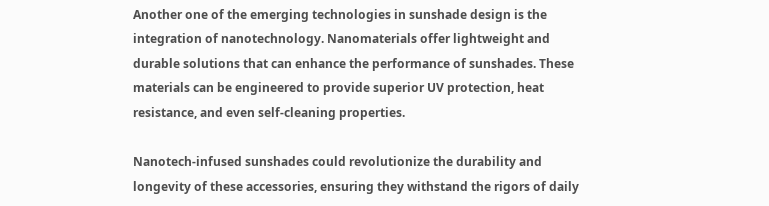Another one of the emerging technologies in sunshade design is the integration of nanotechnology. Nanomaterials offer lightweight and durable solutions that can enhance the performance of sunshades. These materials can be engineered to provide superior UV protection, heat resistance, and even self-cleaning properties.

Nanotech-infused sunshades could revolutionize the durability and longevity of these accessories, ensuring they withstand the rigors of daily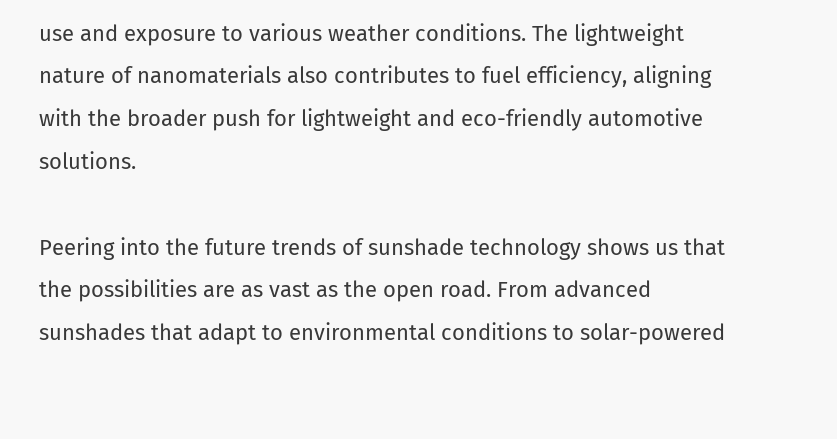use and exposure to various weather conditions. The lightweight nature of nanomaterials also contributes to fuel efficiency, aligning with the broader push for lightweight and eco-friendly automotive solutions.

Peering into the future trends of sunshade technology shows us that the possibilities are as vast as the open road. From advanced sunshades that adapt to environmental conditions to solar-powered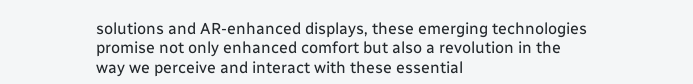solutions and AR-enhanced displays, these emerging technologies promise not only enhanced comfort but also a revolution in the way we perceive and interact with these essential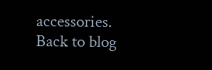accessories.
Back to blog